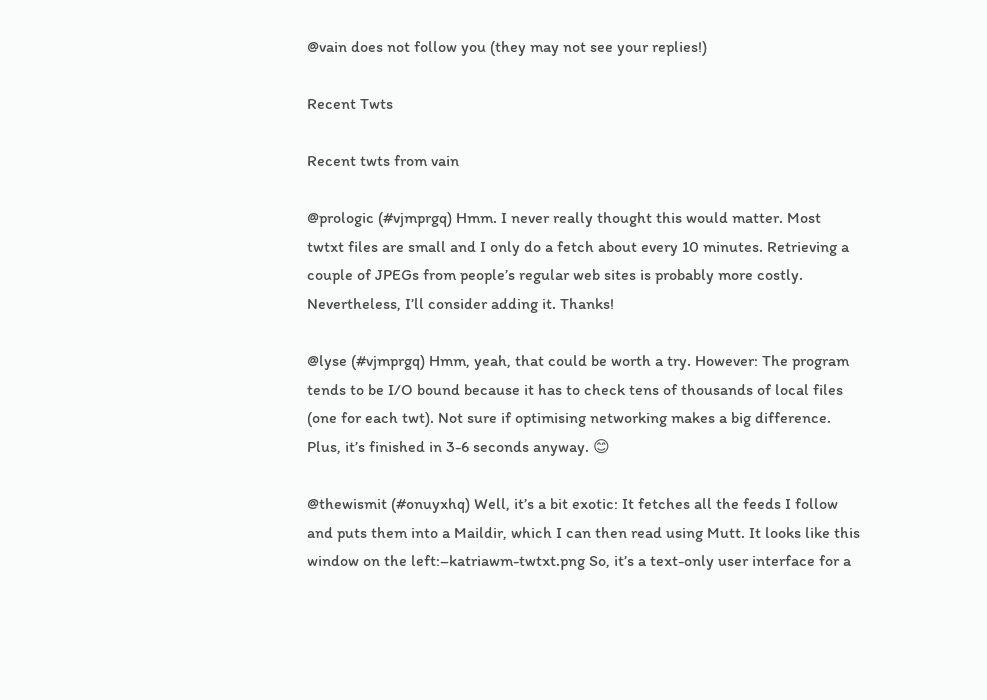@vain does not follow you (they may not see your replies!)

Recent Twts

Recent twts from vain

@prologic (#vjmprgq) Hmm. I never really thought this would matter. Most twtxt files are small and I only do a fetch about every 10 minutes. Retrieving a couple of JPEGs from people’s regular web sites is probably more costly.  Nevertheless, I’ll consider adding it. Thanks!

@lyse (#vjmprgq) Hmm, yeah, that could be worth a try. However: The program tends to be I/O bound because it has to check tens of thousands of local files (one for each twt). Not sure if optimising networking makes a big difference. Plus, it’s finished in 3-6 seconds anyway. 😊

@thewismit (#onuyxhq) Well, it’s a bit exotic: It fetches all the feeds I follow and puts them into a Maildir, which I can then read using Mutt. It looks like this window on the left:–katriawm-twtxt.png So, it’s a text-only user interface for a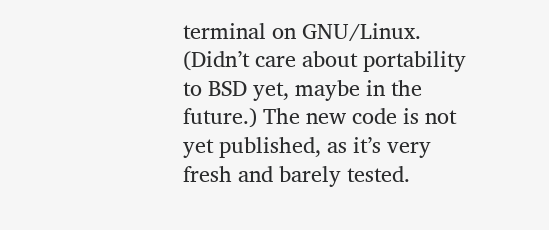terminal on GNU/Linux. (Didn’t care about portability to BSD yet, maybe in the future.) The new code is not yet published, as it’s very fresh and barely tested.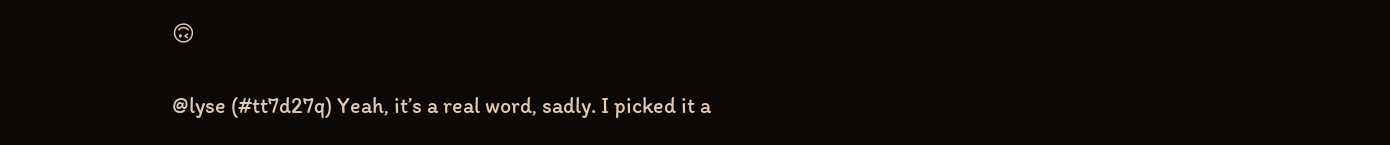🙃

@lyse (#tt7d27q) Yeah, it’s a real word, sadly. I picked it a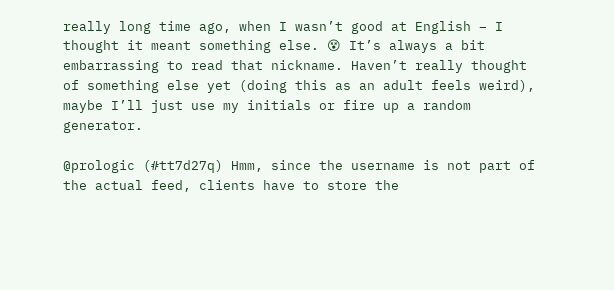really long time ago, when I wasn’t good at English – I thought it meant something else. 😵 It’s always a bit embarrassing to read that nickname. Haven’t really thought of something else yet (doing this as an adult feels weird), maybe I’ll just use my initials or fire up a random generator.

@prologic (#tt7d27q) Hmm, since the username is not part of the actual feed, clients have to store the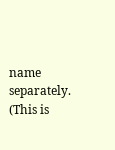name separately. (This is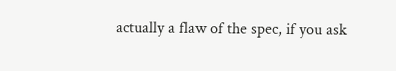actually a flaw of the spec, if you ask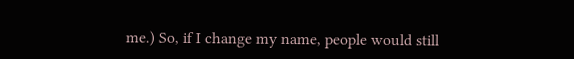me.) So, if I change my name, people would still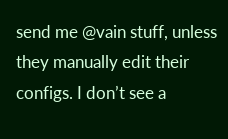send me @vain stuff, unless they manually edit their configs. I don’t see a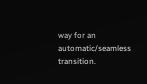way for an automatic/seamless transition.